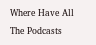Where Have All The Podcasts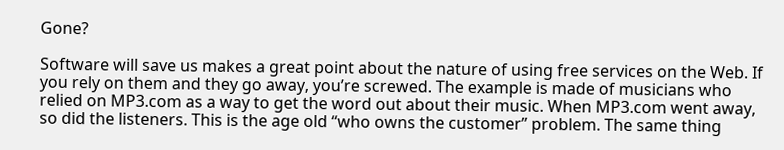Gone?

Software will save us makes a great point about the nature of using free services on the Web. If you rely on them and they go away, you’re screwed. The example is made of musicians who relied on MP3.com as a way to get the word out about their music. When MP3.com went away, so did the listeners. This is the age old “who owns the customer” problem. The same thing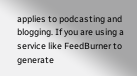applies to podcasting and blogging. If you are using a service like FeedBurner to generate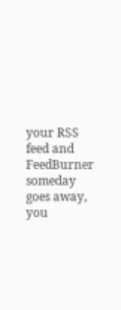your RSS feed and FeedBurner someday goes away, you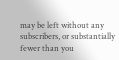may be left without any subscribers, or substantially fewer than you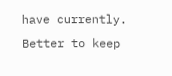have currently. Better to keep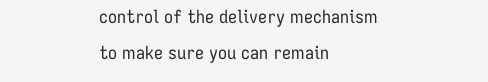control of the delivery mechanism to make sure you can remain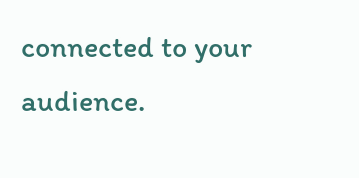connected to your audience.